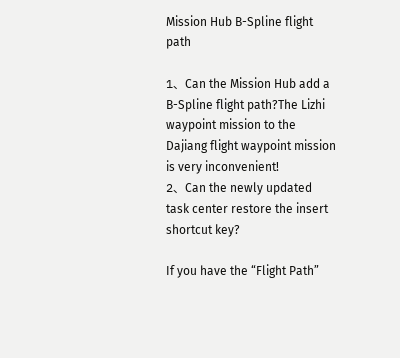Mission Hub B-Spline flight path

1、Can the Mission Hub add a B-Spline flight path?The Lizhi waypoint mission to the Dajiang flight waypoint mission is very inconvenient!
2、Can the newly updated task center restore the insert shortcut key?

If you have the “Flight Path”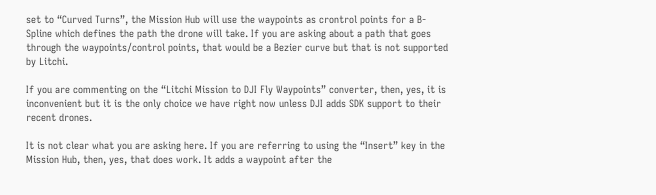set to “Curved Turns”, the Mission Hub will use the waypoints as crontrol points for a B-Spline which defines the path the drone will take. If you are asking about a path that goes through the waypoints/control points, that would be a Bezier curve but that is not supported by Litchi.

If you are commenting on the “Litchi Mission to DJI Fly Waypoints” converter, then, yes, it is inconvenient but it is the only choice we have right now unless DJI adds SDK support to their recent drones.

It is not clear what you are asking here. If you are referring to using the “Insert” key in the Mission Hub, then, yes, that does work. It adds a waypoint after the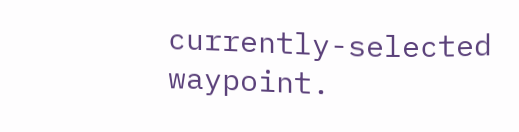currently-selected waypoint.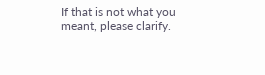If that is not what you meant, please clarify.